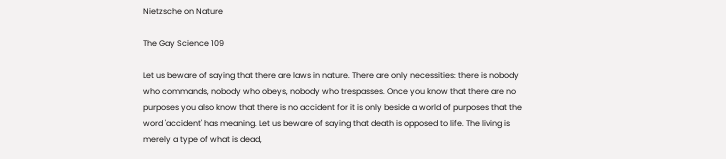Nietzsche on Nature

The Gay Science 109

Let us beware of saying that there are laws in nature. There are only necessities: there is nobody who commands, nobody who obeys, nobody who trespasses. Once you know that there are no purposes you also know that there is no accident for it is only beside a world of purposes that the word 'accident' has meaning. Let us beware of saying that death is opposed to life. The living is merely a type of what is dead,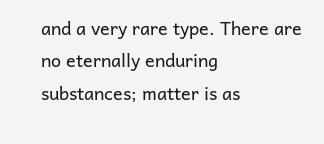and a very rare type. There are no eternally enduring substances; matter is as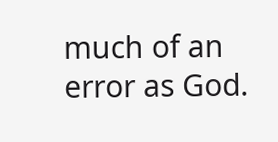much of an error as God.